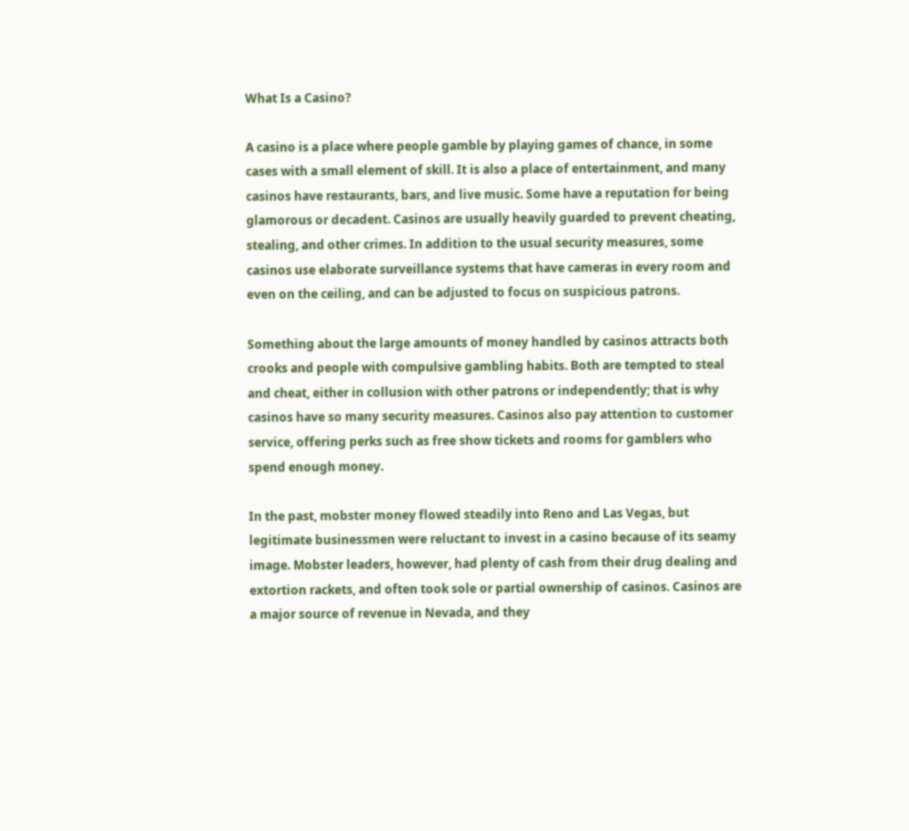What Is a Casino?

A casino is a place where people gamble by playing games of chance, in some cases with a small element of skill. It is also a place of entertainment, and many casinos have restaurants, bars, and live music. Some have a reputation for being glamorous or decadent. Casinos are usually heavily guarded to prevent cheating, stealing, and other crimes. In addition to the usual security measures, some casinos use elaborate surveillance systems that have cameras in every room and even on the ceiling, and can be adjusted to focus on suspicious patrons.

Something about the large amounts of money handled by casinos attracts both crooks and people with compulsive gambling habits. Both are tempted to steal and cheat, either in collusion with other patrons or independently; that is why casinos have so many security measures. Casinos also pay attention to customer service, offering perks such as free show tickets and rooms for gamblers who spend enough money.

In the past, mobster money flowed steadily into Reno and Las Vegas, but legitimate businessmen were reluctant to invest in a casino because of its seamy image. Mobster leaders, however, had plenty of cash from their drug dealing and extortion rackets, and often took sole or partial ownership of casinos. Casinos are a major source of revenue in Nevada, and they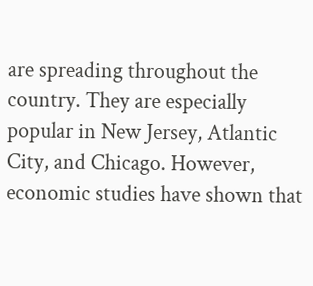are spreading throughout the country. They are especially popular in New Jersey, Atlantic City, and Chicago. However, economic studies have shown that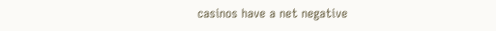casinos have a net negative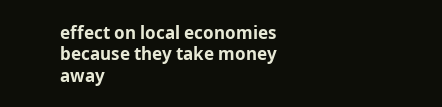effect on local economies because they take money away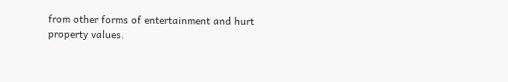from other forms of entertainment and hurt property values.